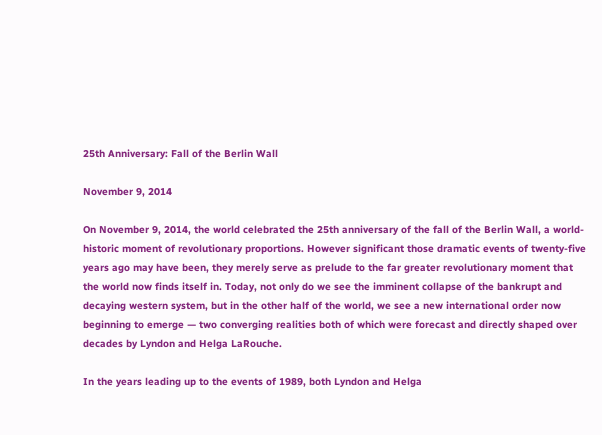25th Anniversary: Fall of the Berlin Wall

November 9, 2014

On November 9, 2014, the world celebrated the 25th anniversary of the fall of the Berlin Wall, a world-historic moment of revolutionary proportions. However significant those dramatic events of twenty-five years ago may have been, they merely serve as prelude to the far greater revolutionary moment that the world now finds itself in. Today, not only do we see the imminent collapse of the bankrupt and decaying western system, but in the other half of the world, we see a new international order now beginning to emerge — two converging realities both of which were forecast and directly shaped over decades by Lyndon and Helga LaRouche.

In the years leading up to the events of 1989, both Lyndon and Helga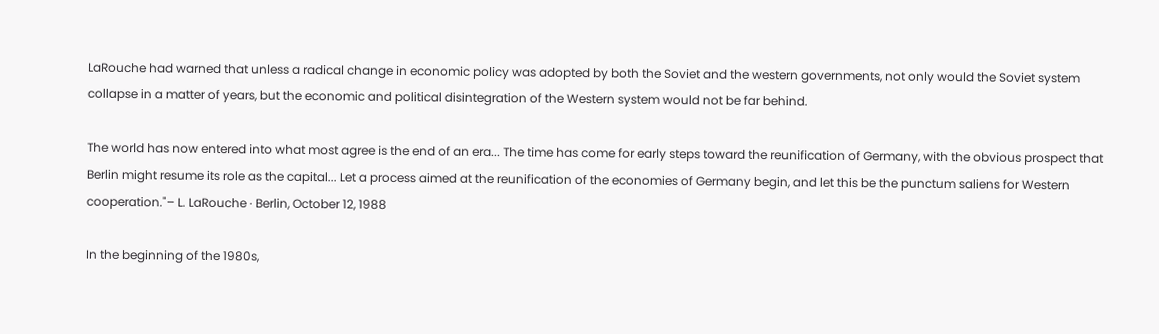LaRouche had warned that unless a radical change in economic policy was adopted by both the Soviet and the western governments, not only would the Soviet system collapse in a matter of years, but the economic and political disintegration of the Western system would not be far behind.

The world has now entered into what most agree is the end of an era... The time has come for early steps toward the reunification of Germany, with the obvious prospect that Berlin might resume its role as the capital... Let a process aimed at the reunification of the economies of Germany begin, and let this be the punctum saliens for Western cooperation."– L. LaRouche · Berlin, October 12, 1988

In the beginning of the 1980s,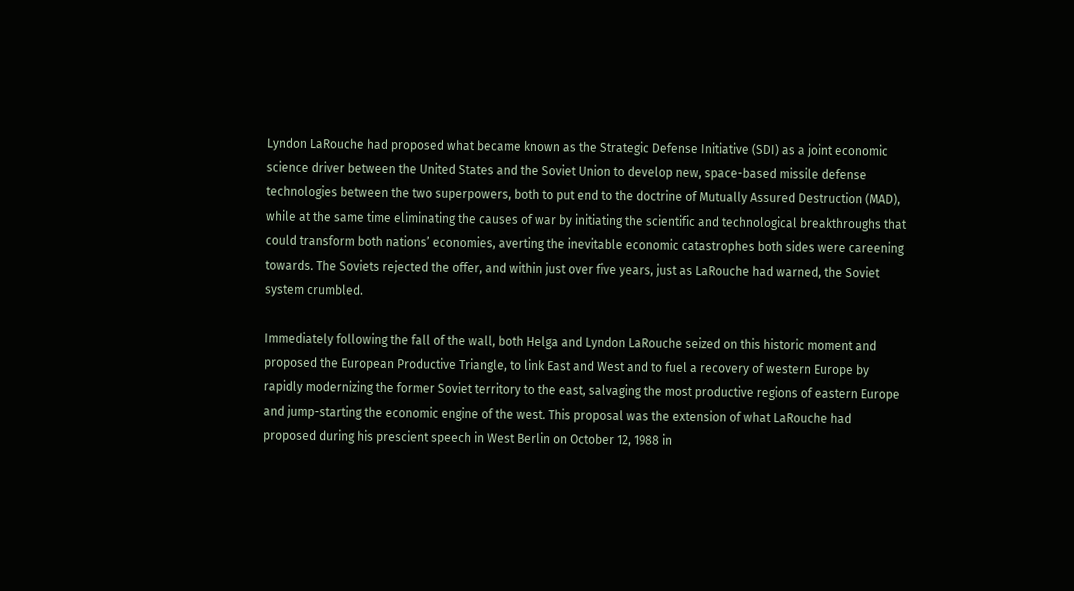Lyndon LaRouche had proposed what became known as the Strategic Defense Initiative (SDI) as a joint economic science driver between the United States and the Soviet Union to develop new, space-based missile defense technologies between the two superpowers, both to put end to the doctrine of Mutually Assured Destruction (MAD), while at the same time eliminating the causes of war by initiating the scientific and technological breakthroughs that could transform both nations’ economies, averting the inevitable economic catastrophes both sides were careening towards. The Soviets rejected the offer, and within just over five years, just as LaRouche had warned, the Soviet system crumbled.

Immediately following the fall of the wall, both Helga and Lyndon LaRouche seized on this historic moment and proposed the European Productive Triangle, to link East and West and to fuel a recovery of western Europe by rapidly modernizing the former Soviet territory to the east, salvaging the most productive regions of eastern Europe and jump-starting the economic engine of the west. This proposal was the extension of what LaRouche had proposed during his prescient speech in West Berlin on October 12, 1988 in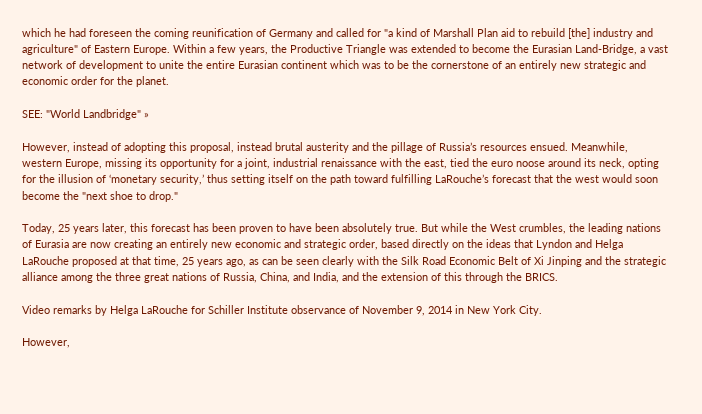which he had foreseen the coming reunification of Germany and called for "a kind of Marshall Plan aid to rebuild [the] industry and agriculture" of Eastern Europe. Within a few years, the Productive Triangle was extended to become the Eurasian Land-Bridge, a vast network of development to unite the entire Eurasian continent which was to be the cornerstone of an entirely new strategic and economic order for the planet.

SEE: "World Landbridge" »

However, instead of adopting this proposal, instead brutal austerity and the pillage of Russia’s resources ensued. Meanwhile, western Europe, missing its opportunity for a joint, industrial renaissance with the east, tied the euro noose around its neck, opting for the illusion of ‘monetary security,’ thus setting itself on the path toward fulfilling LaRouche’s forecast that the west would soon become the "next shoe to drop."

Today, 25 years later, this forecast has been proven to have been absolutely true. But while the West crumbles, the leading nations of Eurasia are now creating an entirely new economic and strategic order, based directly on the ideas that Lyndon and Helga LaRouche proposed at that time, 25 years ago, as can be seen clearly with the Silk Road Economic Belt of Xi Jinping and the strategic alliance among the three great nations of Russia, China, and India, and the extension of this through the BRICS.

Video remarks by Helga LaRouche for Schiller Institute observance of November 9, 2014 in New York City.

However,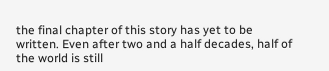the final chapter of this story has yet to be written. Even after two and a half decades, half of the world is still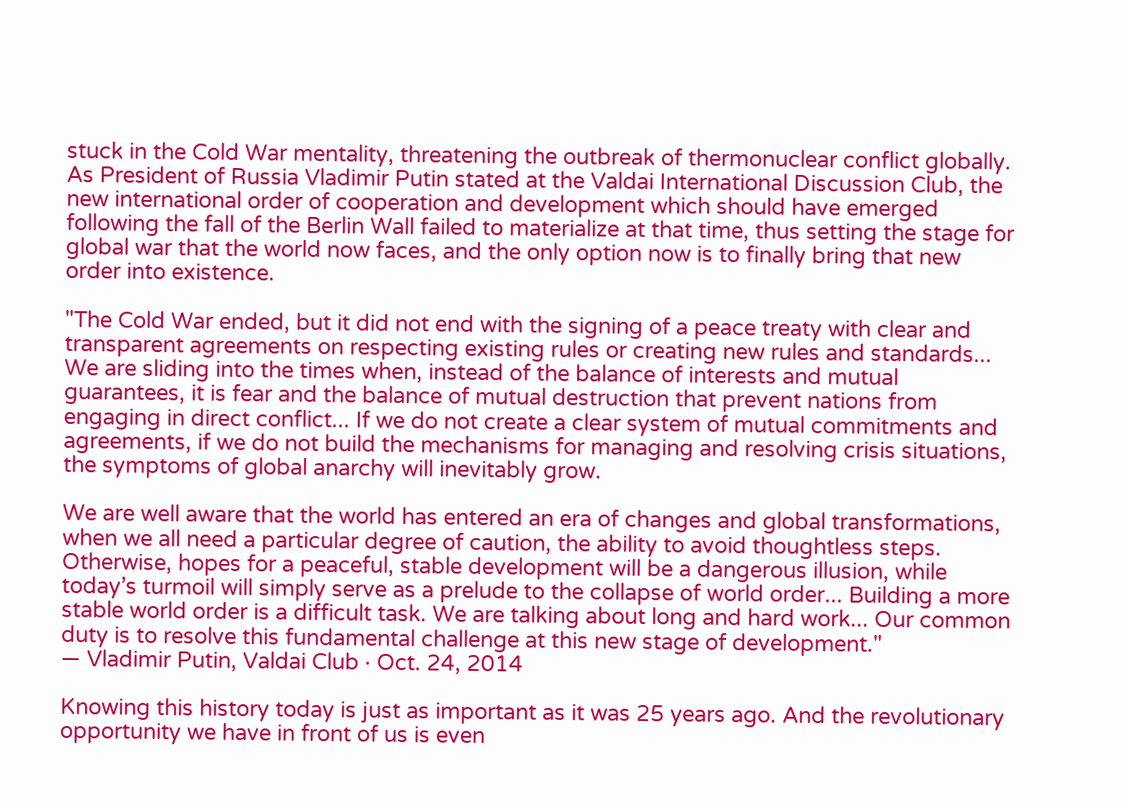stuck in the Cold War mentality, threatening the outbreak of thermonuclear conflict globally. As President of Russia Vladimir Putin stated at the Valdai International Discussion Club, the new international order of cooperation and development which should have emerged following the fall of the Berlin Wall failed to materialize at that time, thus setting the stage for global war that the world now faces, and the only option now is to finally bring that new order into existence.

"The Cold War ended, but it did not end with the signing of a peace treaty with clear and transparent agreements on respecting existing rules or creating new rules and standards... We are sliding into the times when, instead of the balance of interests and mutual guarantees, it is fear and the balance of mutual destruction that prevent nations from engaging in direct conflict... If we do not create a clear system of mutual commitments and agreements, if we do not build the mechanisms for managing and resolving crisis situations, the symptoms of global anarchy will inevitably grow.

We are well aware that the world has entered an era of changes and global transformations, when we all need a particular degree of caution, the ability to avoid thoughtless steps. Otherwise, hopes for a peaceful, stable development will be a dangerous illusion, while today’s turmoil will simply serve as a prelude to the collapse of world order... Building a more stable world order is a difficult task. We are talking about long and hard work... Our common duty is to resolve this fundamental challenge at this new stage of development."
— Vladimir Putin, Valdai Club · Oct. 24, 2014

Knowing this history today is just as important as it was 25 years ago. And the revolutionary opportunity we have in front of us is even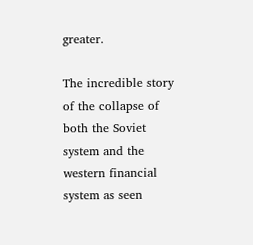greater.

The incredible story of the collapse of both the Soviet system and the western financial system as seen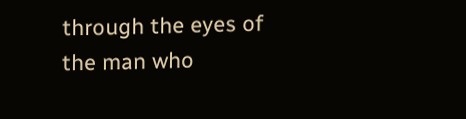through the eyes of the man who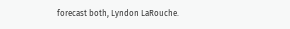forecast both, Lyndon LaRouche.